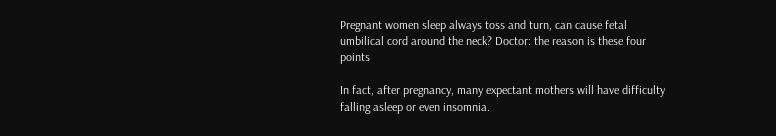Pregnant women sleep always toss and turn, can cause fetal umbilical cord around the neck? Doctor: the reason is these four points

In fact, after pregnancy, many expectant mothers will have difficulty falling asleep or even insomnia.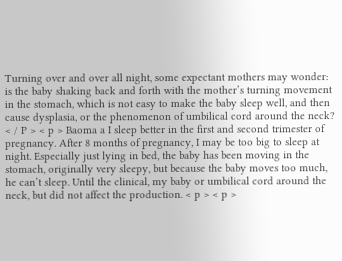Turning over and over all night, some expectant mothers may wonder: is the baby shaking back and forth with the mother’s turning movement in the stomach, which is not easy to make the baby sleep well, and then cause dysplasia, or the phenomenon of umbilical cord around the neck? < / P > < p > Baoma a I sleep better in the first and second trimester of pregnancy. After 8 months of pregnancy, I may be too big to sleep at night. Especially just lying in bed, the baby has been moving in the stomach, originally very sleepy, but because the baby moves too much, he can’t sleep. Until the clinical, my baby or umbilical cord around the neck, but did not affect the production. < p > < p >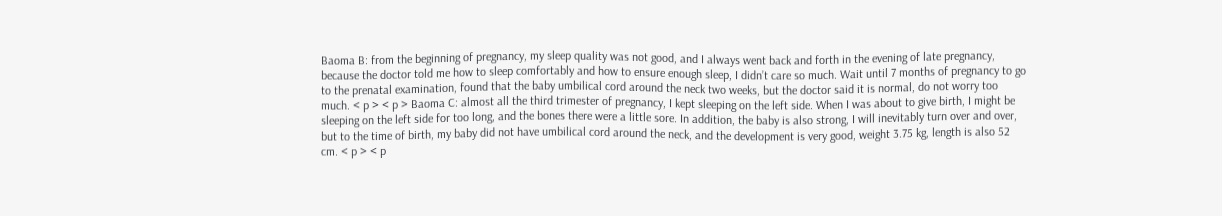Baoma B: from the beginning of pregnancy, my sleep quality was not good, and I always went back and forth in the evening of late pregnancy, because the doctor told me how to sleep comfortably and how to ensure enough sleep, I didn’t care so much. Wait until 7 months of pregnancy to go to the prenatal examination, found that the baby umbilical cord around the neck two weeks, but the doctor said it is normal, do not worry too much. < p > < p > Baoma C: almost all the third trimester of pregnancy, I kept sleeping on the left side. When I was about to give birth, I might be sleeping on the left side for too long, and the bones there were a little sore. In addition, the baby is also strong, I will inevitably turn over and over, but to the time of birth, my baby did not have umbilical cord around the neck, and the development is very good, weight 3.75 kg, length is also 52 cm. < p > < p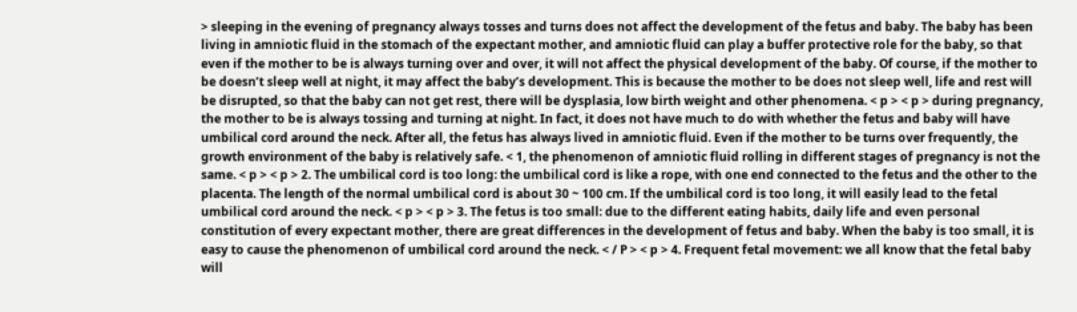> sleeping in the evening of pregnancy always tosses and turns does not affect the development of the fetus and baby. The baby has been living in amniotic fluid in the stomach of the expectant mother, and amniotic fluid can play a buffer protective role for the baby, so that even if the mother to be is always turning over and over, it will not affect the physical development of the baby. Of course, if the mother to be doesn’t sleep well at night, it may affect the baby’s development. This is because the mother to be does not sleep well, life and rest will be disrupted, so that the baby can not get rest, there will be dysplasia, low birth weight and other phenomena. < p > < p > during pregnancy, the mother to be is always tossing and turning at night. In fact, it does not have much to do with whether the fetus and baby will have umbilical cord around the neck. After all, the fetus has always lived in amniotic fluid. Even if the mother to be turns over frequently, the growth environment of the baby is relatively safe. < 1, the phenomenon of amniotic fluid rolling in different stages of pregnancy is not the same. < p > < p > 2. The umbilical cord is too long: the umbilical cord is like a rope, with one end connected to the fetus and the other to the placenta. The length of the normal umbilical cord is about 30 ~ 100 cm. If the umbilical cord is too long, it will easily lead to the fetal umbilical cord around the neck. < p > < p > 3. The fetus is too small: due to the different eating habits, daily life and even personal constitution of every expectant mother, there are great differences in the development of fetus and baby. When the baby is too small, it is easy to cause the phenomenon of umbilical cord around the neck. < / P > < p > 4. Frequent fetal movement: we all know that the fetal baby will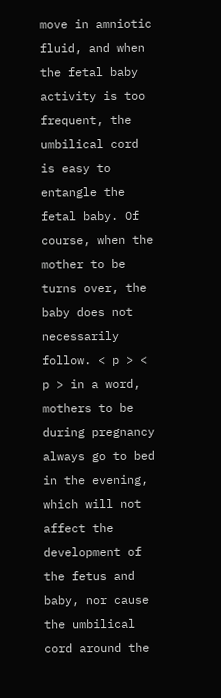move in amniotic fluid, and when the fetal baby activity is too frequent, the umbilical cord is easy to entangle the fetal baby. Of course, when the mother to be turns over, the baby does not necessarily follow. < p > < p > in a word, mothers to be during pregnancy always go to bed in the evening, which will not affect the development of the fetus and baby, nor cause the umbilical cord around the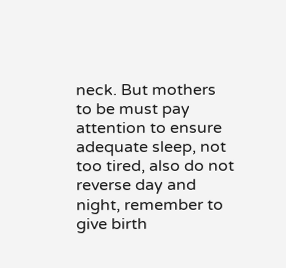neck. But mothers to be must pay attention to ensure adequate sleep, not too tired, also do not reverse day and night, remember to give birth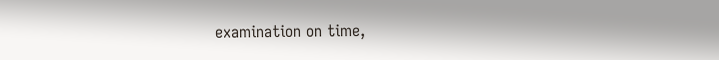examination on time,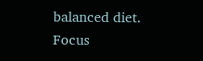balanced diet. Focus